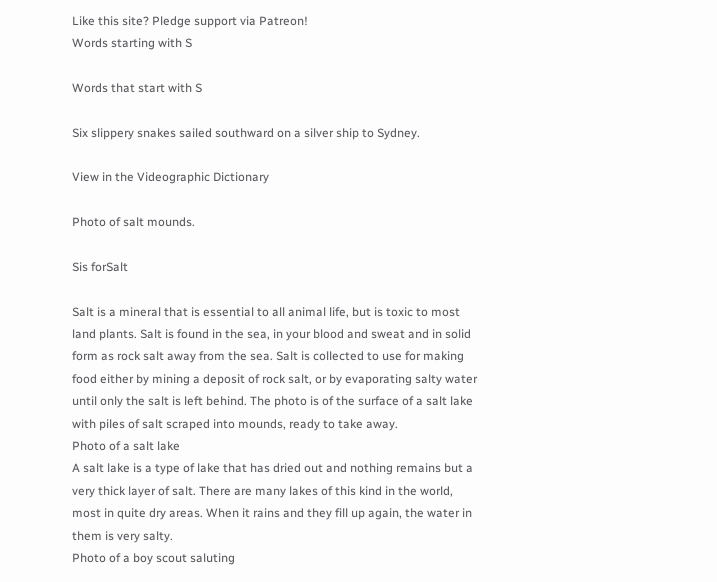Like this site? Pledge support via Patreon!
Words starting with S

Words that start with S

Six slippery snakes sailed southward on a silver ship to Sydney.

View in the Videographic Dictionary

Photo of salt mounds.

Sis forSalt

Salt is a mineral that is essential to all animal life, but is toxic to most land plants. Salt is found in the sea, in your blood and sweat and in solid form as rock salt away from the sea. Salt is collected to use for making food either by mining a deposit of rock salt, or by evaporating salty water until only the salt is left behind. The photo is of the surface of a salt lake with piles of salt scraped into mounds, ready to take away.
Photo of a salt lake
A salt lake is a type of lake that has dried out and nothing remains but a very thick layer of salt. There are many lakes of this kind in the world, most in quite dry areas. When it rains and they fill up again, the water in them is very salty.
Photo of a boy scout saluting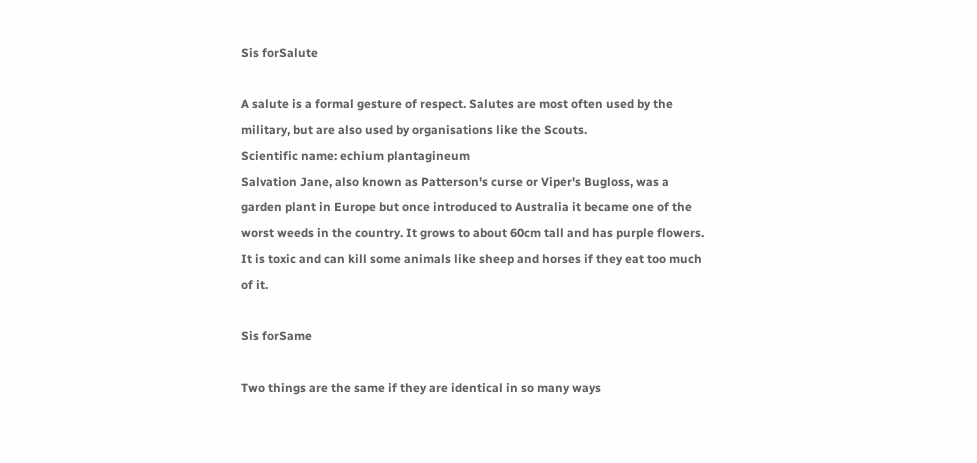Sis forSalute

A salute is a formal gesture of respect. Salutes are most often used by the military, but are also used by organisations like the Scouts.
Scientific name: echium plantagineum
Salvation Jane, also known as Patterson's curse or Viper's Bugloss, was a garden plant in Europe but once introduced to Australia it became one of the worst weeds in the country. It grows to about 60cm tall and has purple flowers. It is toxic and can kill some animals like sheep and horses if they eat too much of it.

Sis forSame

Two things are the same if they are identical in so many ways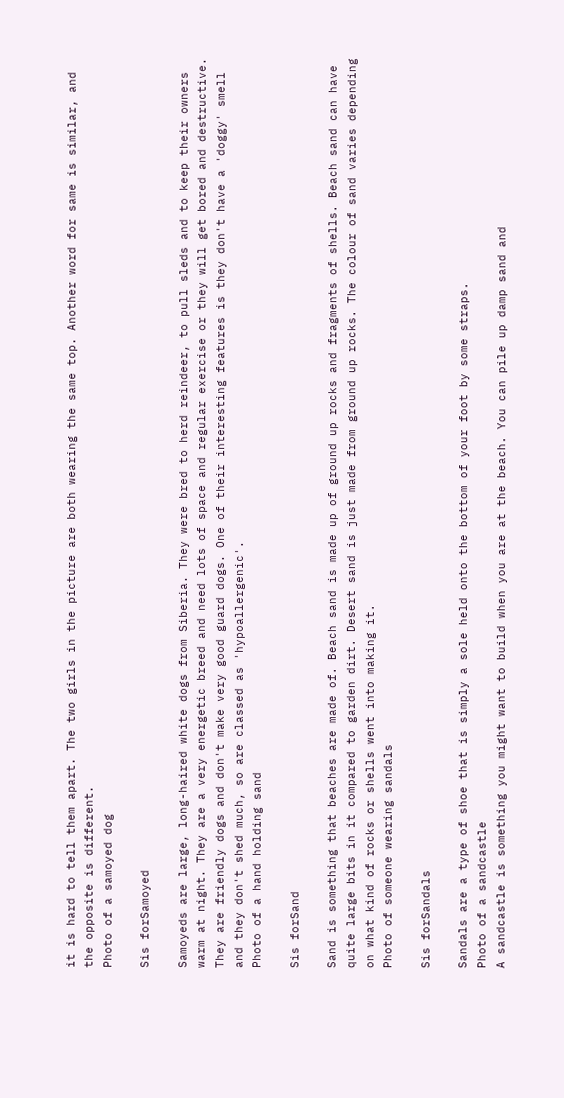it is hard to tell them apart. The two girls in the picture are both wearing the same top. Another word for same is similar, and the opposite is different.
Photo of a samoyed dog

Sis forSamoyed

Samoyeds are large, long-haired white dogs from Siberia. They were bred to herd reindeer, to pull sleds and to keep their owners warm at night. They are a very energetic breed and need lots of space and regular exercise or they will get bored and destructive. They are friendly dogs and don't make very good guard dogs. One of their interesting features is they don't have a 'doggy' smell and they don't shed much, so are classed as 'hypoallergenic'.
Photo of a hand holding sand

Sis forSand

Sand is something that beaches are made of. Beach sand is made up of ground up rocks and fragments of shells. Beach sand can have quite large bits in it compared to garden dirt. Desert sand is just made from ground up rocks. The colour of sand varies depending on what kind of rocks or shells went into making it.
Photo of someone wearing sandals

Sis forSandals

Sandals are a type of shoe that is simply a sole held onto the bottom of your foot by some straps.
Photo of a sandcastle
A sandcastle is something you might want to build when you are at the beach. You can pile up damp sand and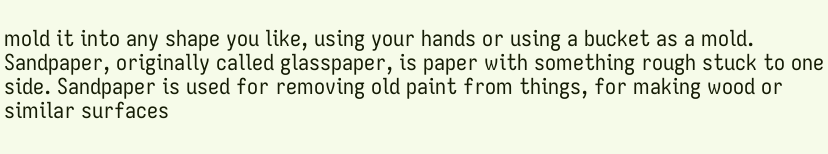mold it into any shape you like, using your hands or using a bucket as a mold.
Sandpaper, originally called glasspaper, is paper with something rough stuck to one side. Sandpaper is used for removing old paint from things, for making wood or similar surfaces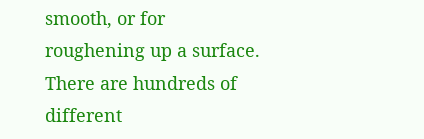smooth, or for roughening up a surface. There are hundreds of different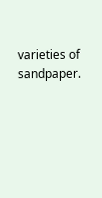varieties of sandpaper.